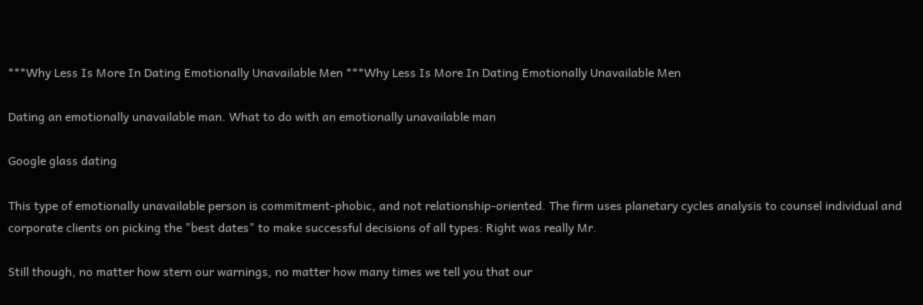***Why Less Is More In Dating Emotionally Unavailable Men ***Why Less Is More In Dating Emotionally Unavailable Men

Dating an emotionally unavailable man. What to do with an emotionally unavailable man

Google glass dating

This type of emotionally unavailable person is commitment-phobic, and not relationship-oriented. The firm uses planetary cycles analysis to counsel individual and corporate clients on picking the "best dates" to make successful decisions of all types: Right was really Mr.

Still though, no matter how stern our warnings, no matter how many times we tell you that our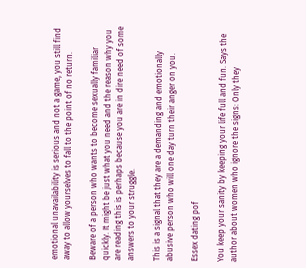emotional unavailability is serious and not a game, you still find away to allow yourselves to fall to the point of no return.

Beware of a person who wants to become sexually familiar quickly. It might be just what you need and the reason why you are reading this is perhaps because you are in dire need of some answers to your struggle.

This is a signal that they are a demanding and emotionally abusive person who will one day turn their anger on you.

Essex dating pof

You keep your sanity by keeping your life full and fun. Says the author about women who ignore the signs: Only they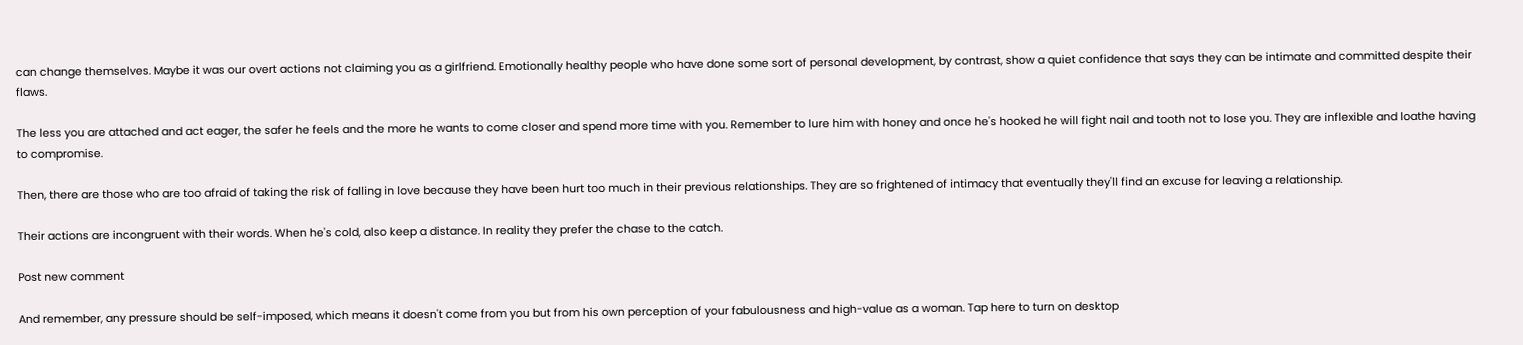can change themselves. Maybe it was our overt actions not claiming you as a girlfriend. Emotionally healthy people who have done some sort of personal development, by contrast, show a quiet confidence that says they can be intimate and committed despite their flaws.

The less you are attached and act eager, the safer he feels and the more he wants to come closer and spend more time with you. Remember to lure him with honey and once he's hooked he will fight nail and tooth not to lose you. They are inflexible and loathe having to compromise.

Then, there are those who are too afraid of taking the risk of falling in love because they have been hurt too much in their previous relationships. They are so frightened of intimacy that eventually they'll find an excuse for leaving a relationship.

Their actions are incongruent with their words. When he's cold, also keep a distance. In reality they prefer the chase to the catch.

Post new comment

And remember, any pressure should be self-imposed, which means it doesn't come from you but from his own perception of your fabulousness and high-value as a woman. Tap here to turn on desktop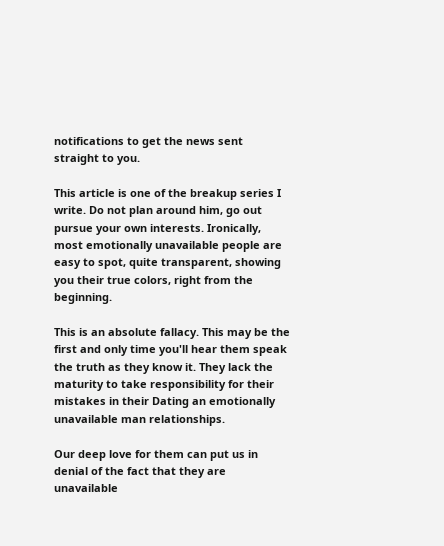notifications to get the news sent straight to you.

This article is one of the breakup series I write. Do not plan around him, go out pursue your own interests. Ironically, most emotionally unavailable people are easy to spot, quite transparent, showing you their true colors, right from the beginning.

This is an absolute fallacy. This may be the first and only time you'll hear them speak the truth as they know it. They lack the maturity to take responsibility for their mistakes in their Dating an emotionally unavailable man relationships.

Our deep love for them can put us in denial of the fact that they are unavailable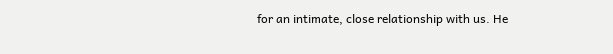for an intimate, close relationship with us. He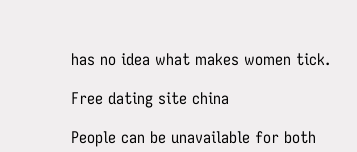has no idea what makes women tick.

Free dating site china

People can be unavailable for both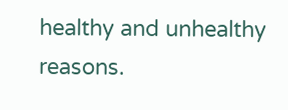healthy and unhealthy reasons.